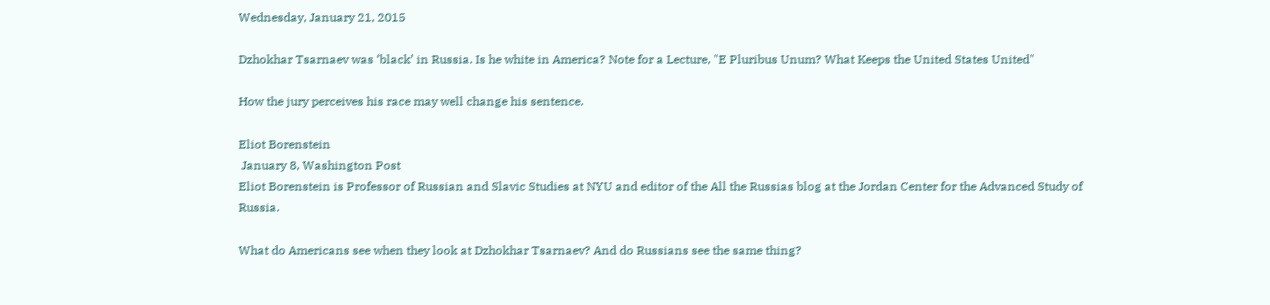Wednesday, January 21, 2015

Dzhokhar Tsarnaev was ‘black’ in Russia. Is he white in America? Note for a Lecture, "E Pluribus Unum? What Keeps the United States United"

How the jury perceives his race may well change his sentence.

Eliot Borenstein
 January 8, Washington Post
Eliot Borenstein is Professor of Russian and Slavic Studies at NYU and editor of the All the Russias blog at the Jordan Center for the Advanced Study of Russia.

What do Americans see when they look at Dzhokhar Tsarnaev? And do Russians see the same thing?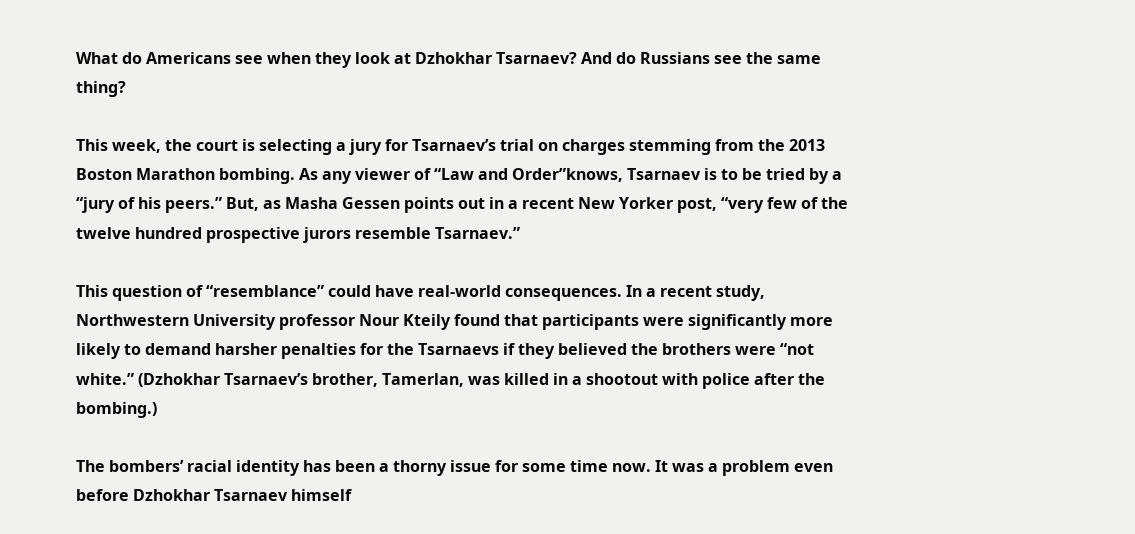What do Americans see when they look at Dzhokhar Tsarnaev? And do Russians see the same thing?

This week, the court is selecting a jury for Tsarnaev’s trial on charges stemming from the 2013 Boston Marathon bombing. As any viewer of “Law and Order”knows, Tsarnaev is to be tried by a “jury of his peers.” But, as Masha Gessen points out in a recent New Yorker post, “very few of the twelve hundred prospective jurors resemble Tsarnaev.”

This question of “resemblance” could have real-world consequences. In a recent study, Northwestern University professor Nour Kteily found that participants were significantly more likely to demand harsher penalties for the Tsarnaevs if they believed the brothers were “not white.” (Dzhokhar Tsarnaev’s brother, Tamerlan, was killed in a shootout with police after the bombing.)

The bombers’ racial identity has been a thorny issue for some time now. It was a problem even before Dzhokhar Tsarnaev himself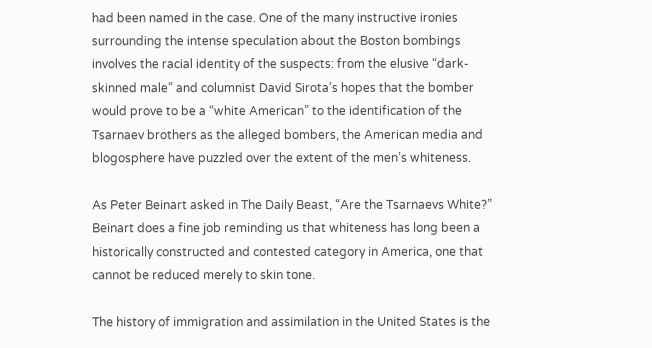had been named in the case. One of the many instructive ironies surrounding the intense speculation about the Boston bombings involves the racial identity of the suspects: from the elusive “dark-skinned male” and columnist David Sirota’s hopes that the bomber would prove to be a “white American” to the identification of the Tsarnaev brothers as the alleged bombers, the American media and blogosphere have puzzled over the extent of the men’s whiteness.

As Peter Beinart asked in The Daily Beast, “Are the Tsarnaevs White?” Beinart does a fine job reminding us that whiteness has long been a historically constructed and contested category in America, one that cannot be reduced merely to skin tone.

The history of immigration and assimilation in the United States is the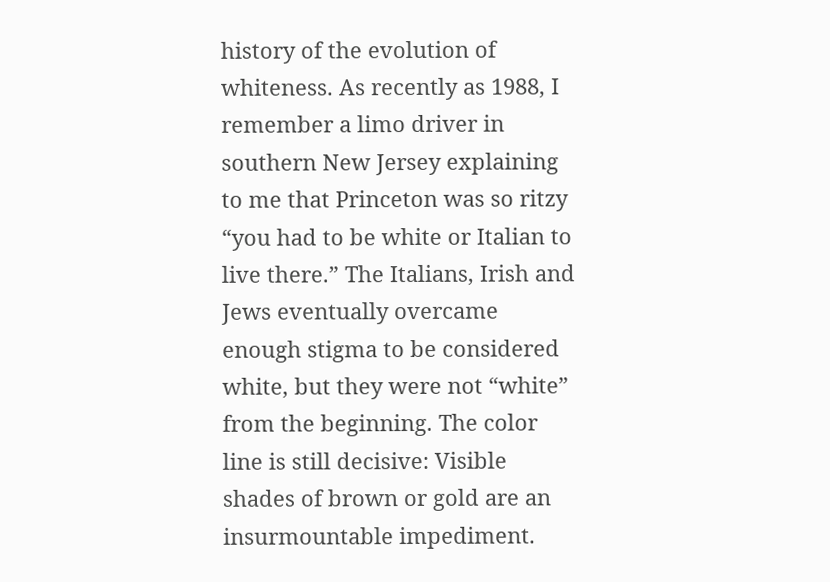history of the evolution of whiteness. As recently as 1988, I remember a limo driver in southern New Jersey explaining to me that Princeton was so ritzy “you had to be white or Italian to live there.” The Italians, Irish and Jews eventually overcame enough stigma to be considered white, but they were not “white” from the beginning. The color line is still decisive: Visible shades of brown or gold are an insurmountable impediment.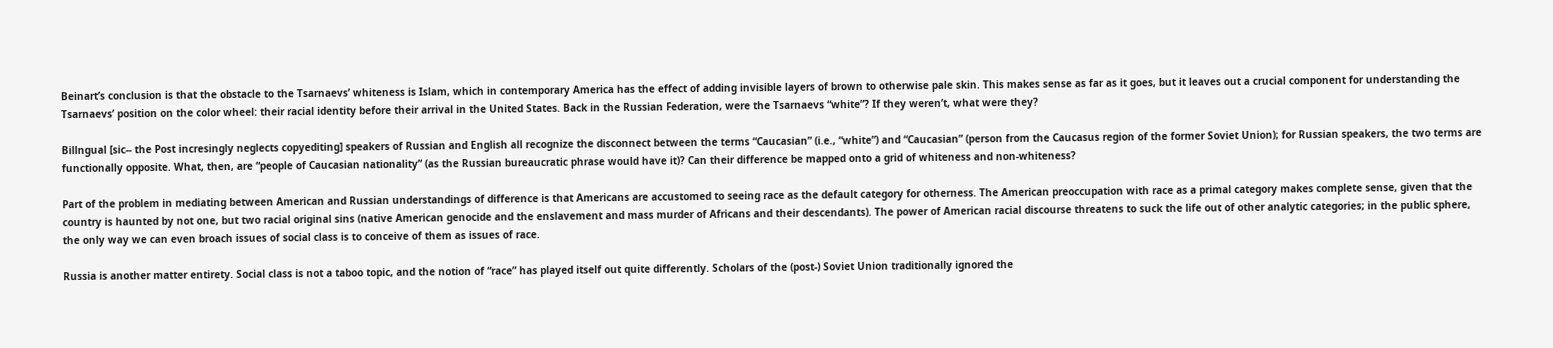Beinart’s conclusion is that the obstacle to the Tsarnaevs’ whiteness is Islam, which in contemporary America has the effect of adding invisible layers of brown to otherwise pale skin. This makes sense as far as it goes, but it leaves out a crucial component for understanding the Tsarnaevs’ position on the color wheel: their racial identity before their arrival in the United States. Back in the Russian Federation, were the Tsarnaevs “white”? If they weren’t, what were they?

Billngual [sic-- the Post incresingly neglects copyediting] speakers of Russian and English all recognize the disconnect between the terms “Caucasian” (i.e., “white”) and “Caucasian” (person from the Caucasus region of the former Soviet Union); for Russian speakers, the two terms are functionally opposite. What, then, are “people of Caucasian nationality” (as the Russian bureaucratic phrase would have it)? Can their difference be mapped onto a grid of whiteness and non-whiteness?

Part of the problem in mediating between American and Russian understandings of difference is that Americans are accustomed to seeing race as the default category for otherness. The American preoccupation with race as a primal category makes complete sense, given that the country is haunted by not one, but two racial original sins (native American genocide and the enslavement and mass murder of Africans and their descendants). The power of American racial discourse threatens to suck the life out of other analytic categories; in the public sphere, the only way we can even broach issues of social class is to conceive of them as issues of race.

Russia is another matter entirety. Social class is not a taboo topic, and the notion of “race” has played itself out quite differently. Scholars of the (post-) Soviet Union traditionally ignored the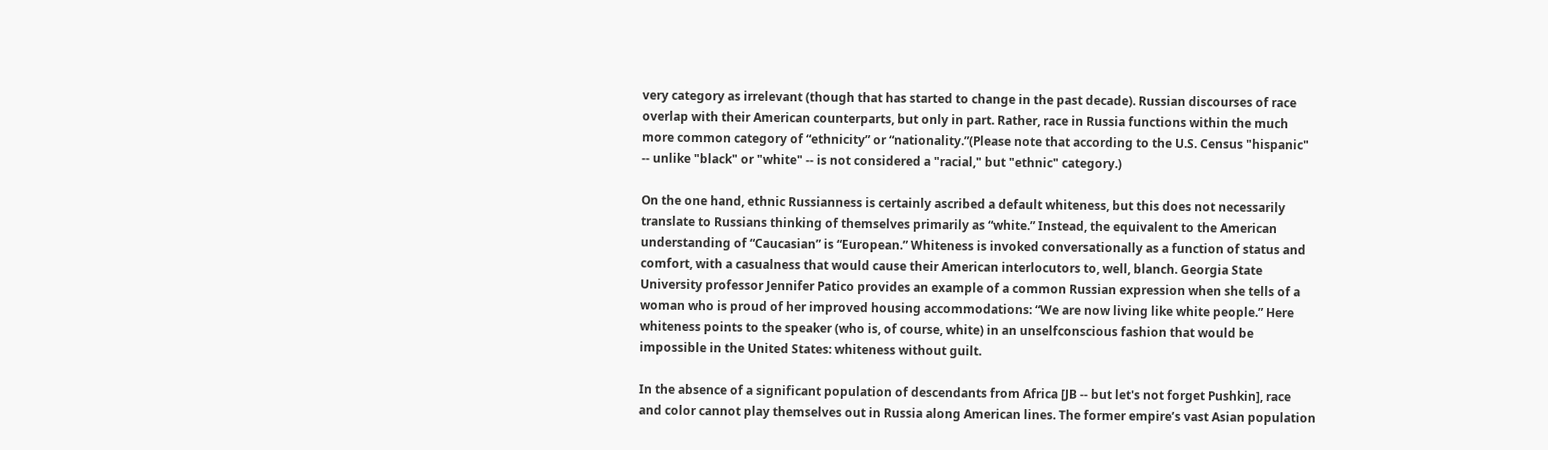very category as irrelevant (though that has started to change in the past decade). Russian discourses of race overlap with their American counterparts, but only in part. Rather, race in Russia functions within the much more common category of “ethnicity” or “nationality.”(Please note that according to the U.S. Census "hispanic"  -- unlike "black" or "white" -- is not considered a "racial," but "ethnic" category.)

On the one hand, ethnic Russianness is certainly ascribed a default whiteness, but this does not necessarily translate to Russians thinking of themselves primarily as “white.” Instead, the equivalent to the American understanding of “Caucasian” is “European.” Whiteness is invoked conversationally as a function of status and comfort, with a casualness that would cause their American interlocutors to, well, blanch. Georgia State University professor Jennifer Patico provides an example of a common Russian expression when she tells of a woman who is proud of her improved housing accommodations: “We are now living like white people.” Here whiteness points to the speaker (who is, of course, white) in an unselfconscious fashion that would be impossible in the United States: whiteness without guilt.

In the absence of a significant population of descendants from Africa [JB -- but let's not forget Pushkin], race and color cannot play themselves out in Russia along American lines. The former empire’s vast Asian population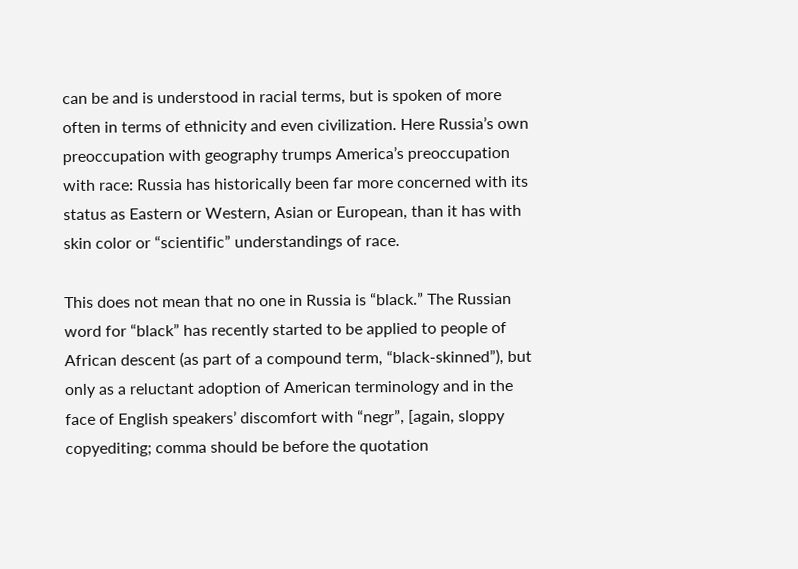can be and is understood in racial terms, but is spoken of more often in terms of ethnicity and even civilization. Here Russia’s own preoccupation with geography trumps America’s preoccupation with race: Russia has historically been far more concerned with its status as Eastern or Western, Asian or European, than it has with skin color or “scientific” understandings of race.

This does not mean that no one in Russia is “black.” The Russian word for “black” has recently started to be applied to people of African descent (as part of a compound term, “black-skinned”), but only as a reluctant adoption of American terminology and in the face of English speakers’ discomfort with “negr”, [again, sloppy copyediting; comma should be before the quotation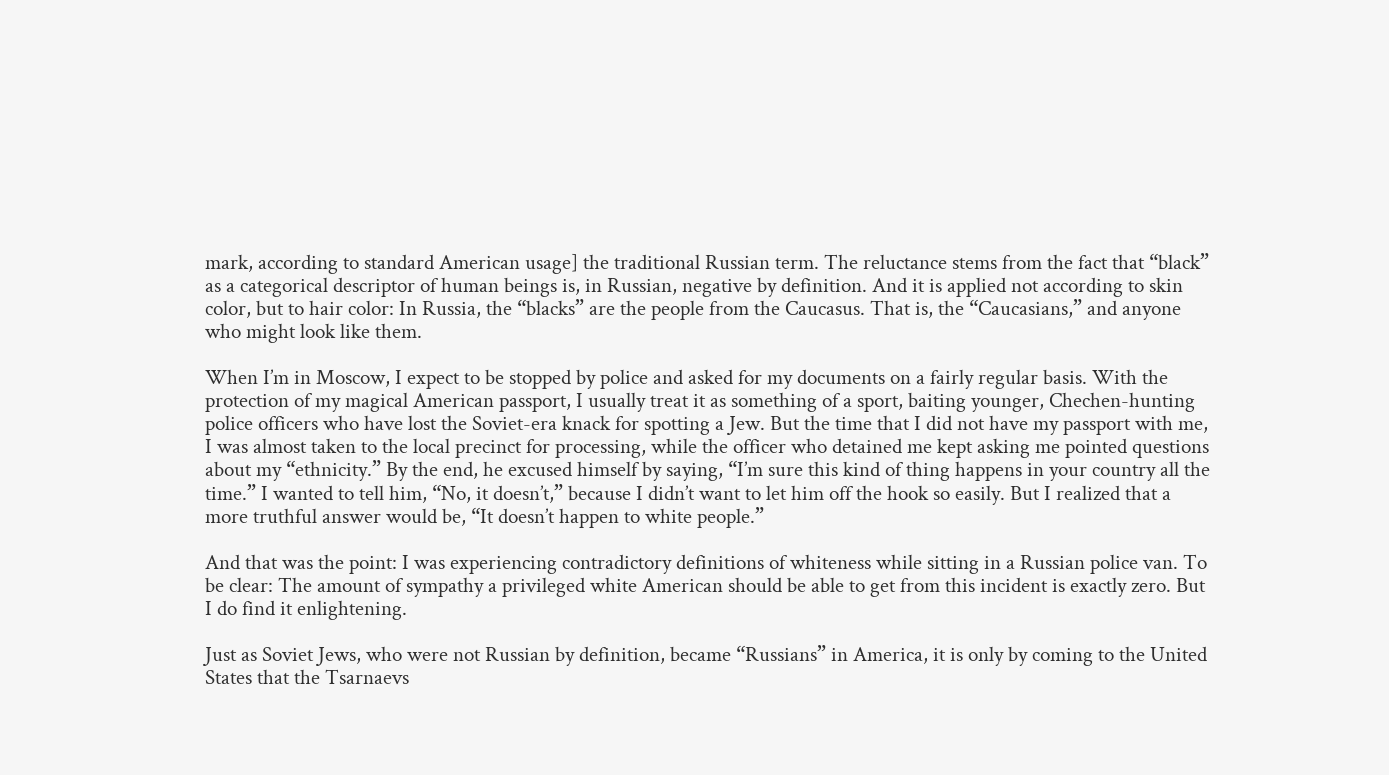mark, according to standard American usage] the traditional Russian term. The reluctance stems from the fact that “black” as a categorical descriptor of human beings is, in Russian, negative by definition. And it is applied not according to skin color, but to hair color: In Russia, the “blacks” are the people from the Caucasus. That is, the “Caucasians,” and anyone who might look like them.

When I’m in Moscow, I expect to be stopped by police and asked for my documents on a fairly regular basis. With the protection of my magical American passport, I usually treat it as something of a sport, baiting younger, Chechen-hunting police officers who have lost the Soviet-era knack for spotting a Jew. But the time that I did not have my passport with me, I was almost taken to the local precinct for processing, while the officer who detained me kept asking me pointed questions about my “ethnicity.” By the end, he excused himself by saying, “I’m sure this kind of thing happens in your country all the time.” I wanted to tell him, “No, it doesn’t,” because I didn’t want to let him off the hook so easily. But I realized that a more truthful answer would be, “It doesn’t happen to white people.”

And that was the point: I was experiencing contradictory definitions of whiteness while sitting in a Russian police van. To be clear: The amount of sympathy a privileged white American should be able to get from this incident is exactly zero. But I do find it enlightening.

Just as Soviet Jews, who were not Russian by definition, became “Russians” in America, it is only by coming to the United States that the Tsarnaevs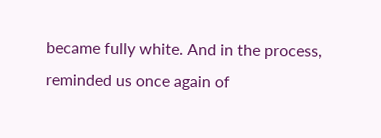became fully white. And in the process, reminded us once again of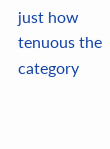just how tenuous the category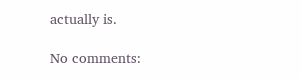actually is.

No comments: